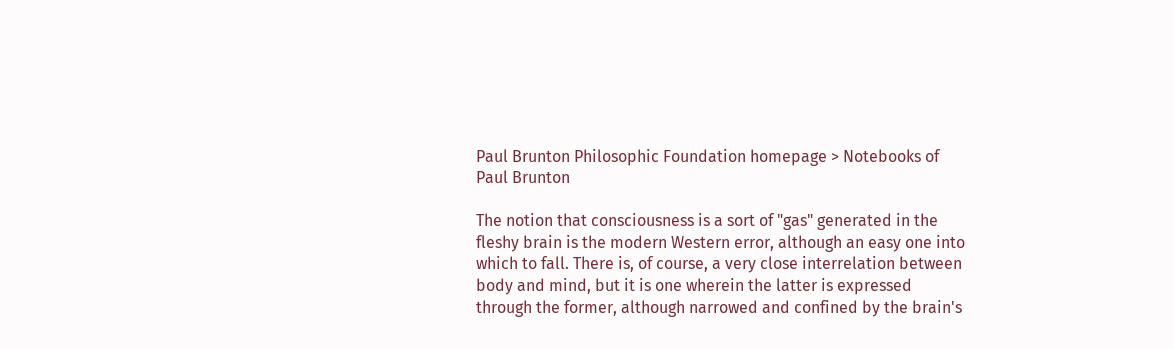Paul Brunton Philosophic Foundation homepage > Notebooks of Paul Brunton

The notion that consciousness is a sort of "gas" generated in the fleshy brain is the modern Western error, although an easy one into which to fall. There is, of course, a very close interrelation between body and mind, but it is one wherein the latter is expressed through the former, although narrowed and confined by the brain's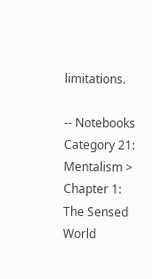limitations.

-- Notebooks Category 21: Mentalism > Chapter 1: The Sensed World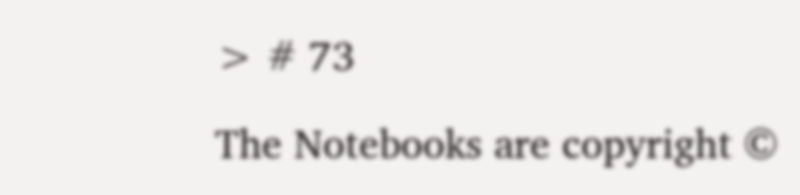> # 73

The Notebooks are copyright ©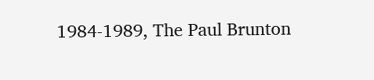1984-1989, The Paul Brunton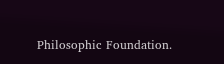Philosophic Foundation.